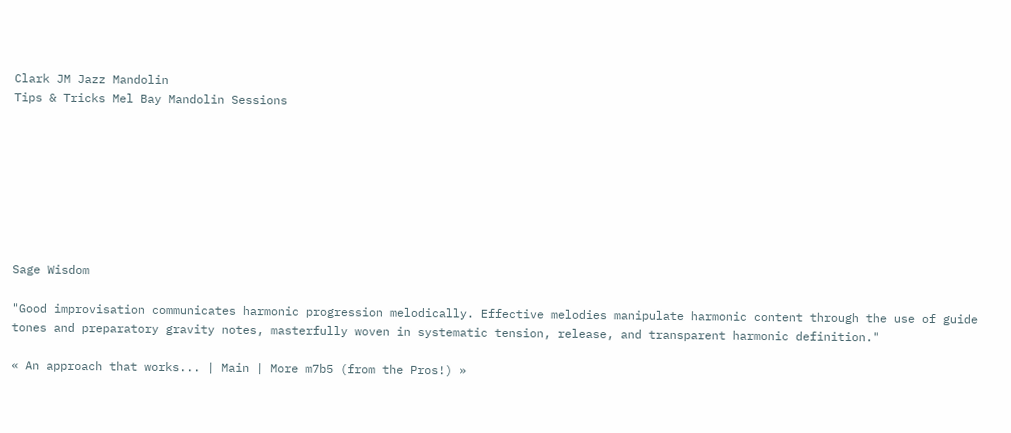Clark JM Jazz Mandolin
Tips & Tricks Mel Bay Mandolin Sessions








Sage Wisdom

"Good improvisation communicates harmonic progression melodically. Effective melodies manipulate harmonic content through the use of guide tones and preparatory gravity notes, masterfully woven in systematic tension, release, and transparent harmonic definition."

« An approach that works... | Main | More m7b5 (from the Pros!) »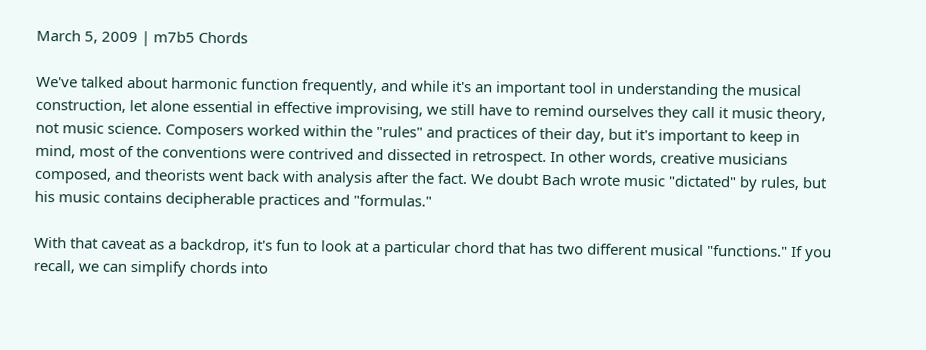March 5, 2009 | m7b5 Chords

We've talked about harmonic function frequently, and while it's an important tool in understanding the musical construction, let alone essential in effective improvising, we still have to remind ourselves they call it music theory, not music science. Composers worked within the "rules" and practices of their day, but it's important to keep in mind, most of the conventions were contrived and dissected in retrospect. In other words, creative musicians composed, and theorists went back with analysis after the fact. We doubt Bach wrote music "dictated" by rules, but his music contains decipherable practices and "formulas."

With that caveat as a backdrop, it's fun to look at a particular chord that has two different musical "functions." If you recall, we can simplify chords into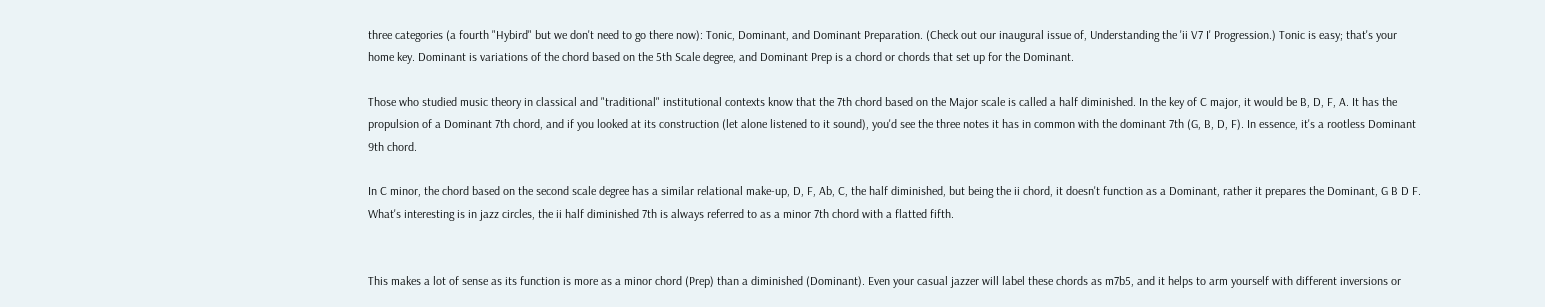three categories (a fourth "Hybird" but we don't need to go there now): Tonic, Dominant, and Dominant Preparation. (Check out our inaugural issue of, Understanding the 'ii V7 I' Progression.) Tonic is easy; that's your home key. Dominant is variations of the chord based on the 5th Scale degree, and Dominant Prep is a chord or chords that set up for the Dominant.

Those who studied music theory in classical and "traditional" institutional contexts know that the 7th chord based on the Major scale is called a half diminished. In the key of C major, it would be B, D, F, A. It has the propulsion of a Dominant 7th chord, and if you looked at its construction (let alone listened to it sound), you'd see the three notes it has in common with the dominant 7th (G, B, D, F). In essence, it's a rootless Dominant 9th chord.

In C minor, the chord based on the second scale degree has a similar relational make-up, D, F, Ab, C, the half diminished, but being the ii chord, it doesn't function as a Dominant, rather it prepares the Dominant, G B D F. What's interesting is in jazz circles, the ii half diminished 7th is always referred to as a minor 7th chord with a flatted fifth.


This makes a lot of sense as its function is more as a minor chord (Prep) than a diminished (Dominant). Even your casual jazzer will label these chords as m7b5, and it helps to arm yourself with different inversions or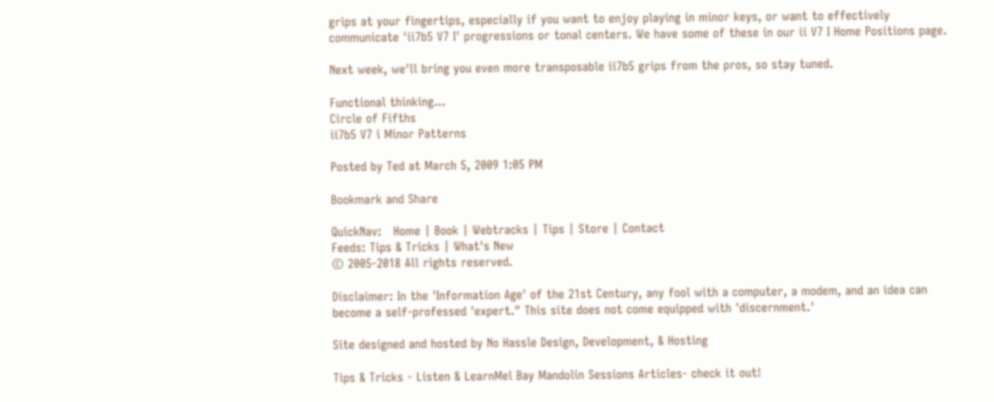grips at your fingertips, especially if you want to enjoy playing in minor keys, or want to effectively communicate 'ii7b5 V7 I' progressions or tonal centers. We have some of these in our ii V7 I Home Positions page.

Next week, we'll bring you even more transposable ii7b5 grips from the pros, so stay tuned.

Functional thinking...
Circle of Fifths
ii7b5 V7 i Minor Patterns

Posted by Ted at March 5, 2009 1:05 PM

Bookmark and Share

QuickNav:   Home | Book | Webtracks | Tips | Store | Contact
Feeds: Tips & Tricks | What's New
© 2005-2018 All rights reserved.

Disclaimer: In the 'Information Age' of the 21st Century, any fool with a computer, a modem, and an idea can become a self-professed 'expert." This site does not come equipped with 'discernment.'

Site designed and hosted by No Hassle Design, Development, & Hosting

Tips & Tricks - Listen & LearnMel Bay Mandolin Sessions Articles- check it out!